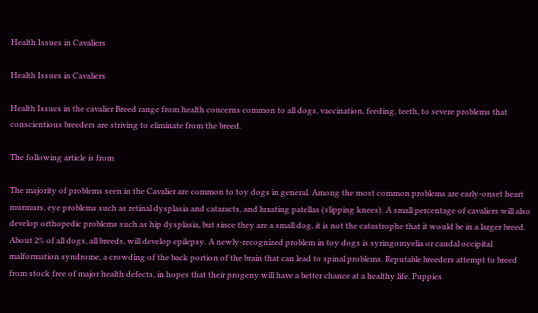Health Issues in Cavaliers

Health Issues in Cavaliers

Health Issues in the cavalier Breed range from health concerns common to all dogs, vaccination, feeding, teeth, to severe problems that conscientious breeders are striving to eliminate from the breed.

The following article is from

The majority of problems seen in the Cavalier are common to toy dogs in general. Among the most common problems are early-onset heart murmurs, eye problems such as retinal dysplasia and cataracts, and luxating patellas (slipping knees). A small percentage of cavaliers will also develop orthopedic problems such as hip dysplasia, but since they are a small dog, it is not the catastrophe that it would be in a larger breed. About 2% of all dogs, all breeds, will develop epilepsy. A newly-recognized problem in toy dogs is syringomyelia or caudal occipital malformation syndrome, a crowding of the back portion of the brain that can lead to spinal problems. Reputable breeders attempt to breed from stock free of major health defects, in hopes that their progeny will have a better chance at a healthy life. Puppies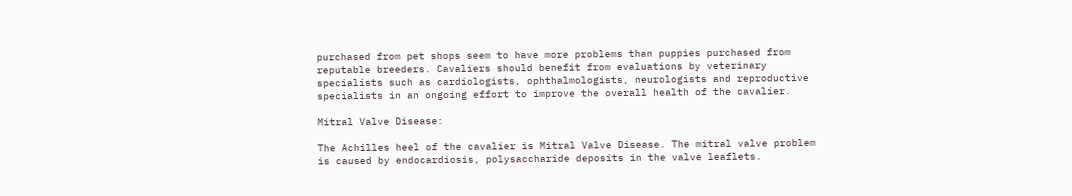purchased from pet shops seem to have more problems than puppies purchased from reputable breeders. Cavaliers should benefit from evaluations by veterinary specialists such as cardiologists, ophthalmologists, neurologists and reproductive specialists in an ongoing effort to improve the overall health of the cavalier.

Mitral Valve Disease:

The Achilles heel of the cavalier is Mitral Valve Disease. The mitral valve problem is caused by endocardiosis, polysaccharide deposits in the valve leaflets.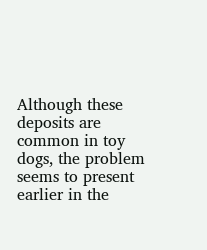Although these deposits are common in toy dogs, the problem seems to present earlier in the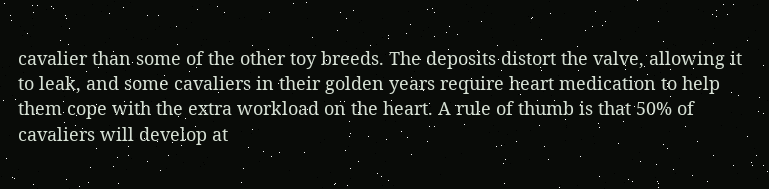cavalier than some of the other toy breeds. The deposits distort the valve, allowing it to leak, and some cavaliers in their golden years require heart medication to help them cope with the extra workload on the heart. A rule of thumb is that 50% of cavaliers will develop at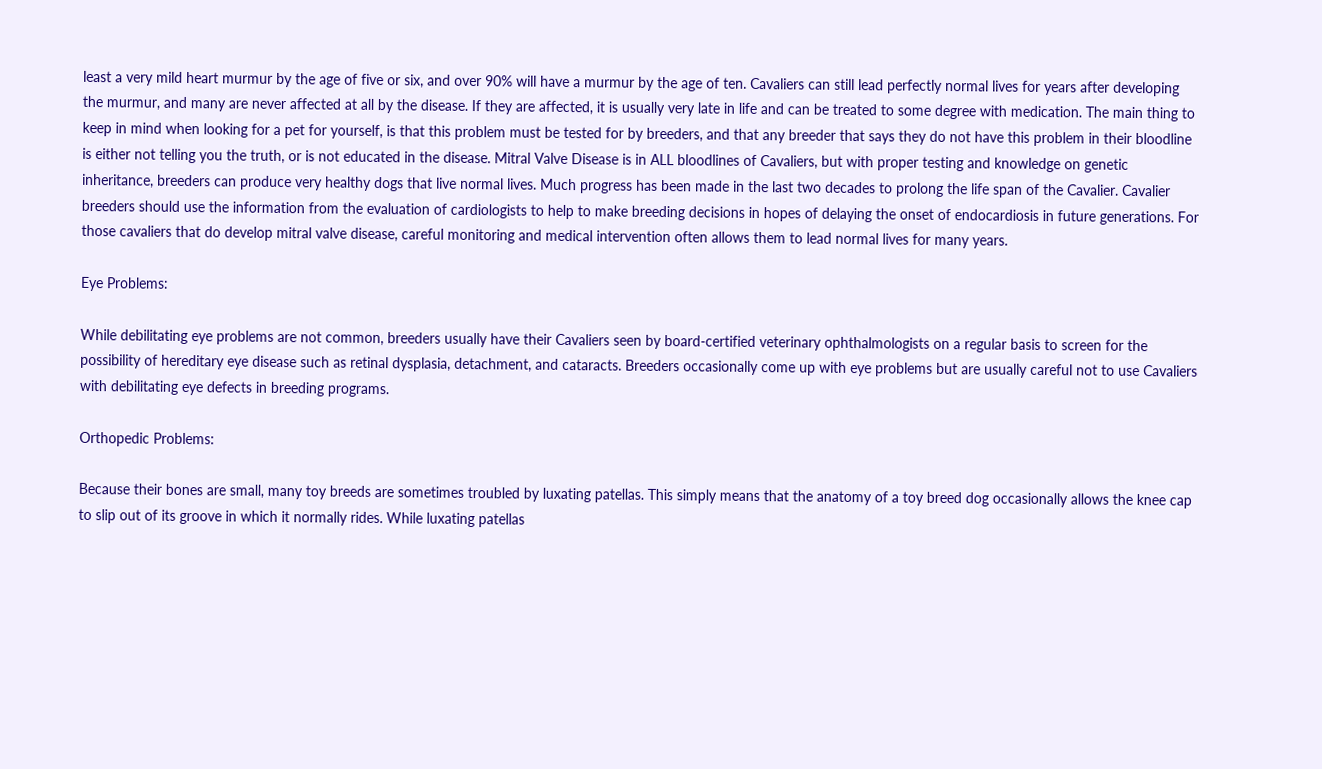least a very mild heart murmur by the age of five or six, and over 90% will have a murmur by the age of ten. Cavaliers can still lead perfectly normal lives for years after developing the murmur, and many are never affected at all by the disease. If they are affected, it is usually very late in life and can be treated to some degree with medication. The main thing to keep in mind when looking for a pet for yourself, is that this problem must be tested for by breeders, and that any breeder that says they do not have this problem in their bloodline is either not telling you the truth, or is not educated in the disease. Mitral Valve Disease is in ALL bloodlines of Cavaliers, but with proper testing and knowledge on genetic inheritance, breeders can produce very healthy dogs that live normal lives. Much progress has been made in the last two decades to prolong the life span of the Cavalier. Cavalier breeders should use the information from the evaluation of cardiologists to help to make breeding decisions in hopes of delaying the onset of endocardiosis in future generations. For those cavaliers that do develop mitral valve disease, careful monitoring and medical intervention often allows them to lead normal lives for many years.

Eye Problems:

While debilitating eye problems are not common, breeders usually have their Cavaliers seen by board-certified veterinary ophthalmologists on a regular basis to screen for the possibility of hereditary eye disease such as retinal dysplasia, detachment, and cataracts. Breeders occasionally come up with eye problems but are usually careful not to use Cavaliers with debilitating eye defects in breeding programs.

Orthopedic Problems:

Because their bones are small, many toy breeds are sometimes troubled by luxating patellas. This simply means that the anatomy of a toy breed dog occasionally allows the knee cap to slip out of its groove in which it normally rides. While luxating patellas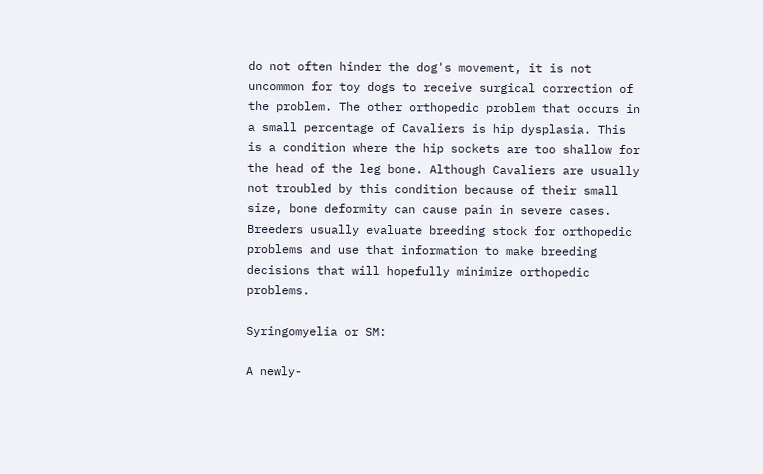do not often hinder the dog's movement, it is not uncommon for toy dogs to receive surgical correction of the problem. The other orthopedic problem that occurs in a small percentage of Cavaliers is hip dysplasia. This is a condition where the hip sockets are too shallow for the head of the leg bone. Although Cavaliers are usually not troubled by this condition because of their small size, bone deformity can cause pain in severe cases. Breeders usually evaluate breeding stock for orthopedic problems and use that information to make breeding decisions that will hopefully minimize orthopedic problems.

Syringomyelia or SM:

A newly-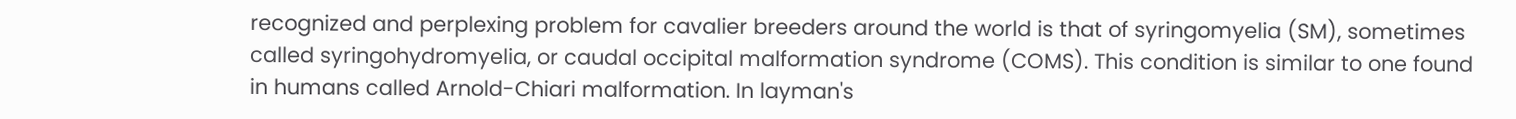recognized and perplexing problem for cavalier breeders around the world is that of syringomyelia (SM), sometimes called syringohydromyelia, or caudal occipital malformation syndrome (COMS). This condition is similar to one found in humans called Arnold-Chiari malformation. In layman's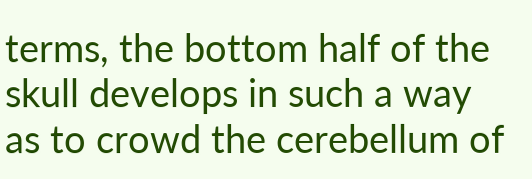terms, the bottom half of the skull develops in such a way as to crowd the cerebellum of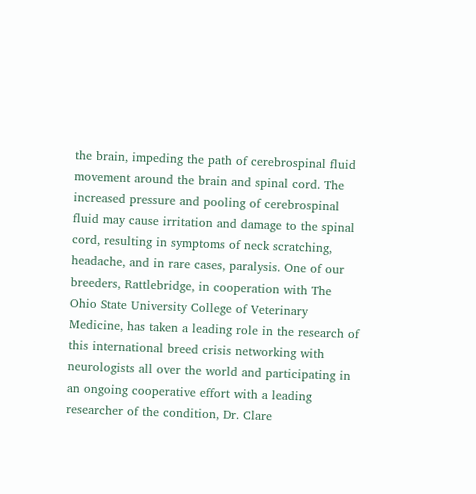the brain, impeding the path of cerebrospinal fluid movement around the brain and spinal cord. The increased pressure and pooling of cerebrospinal fluid may cause irritation and damage to the spinal cord, resulting in symptoms of neck scratching, headache, and in rare cases, paralysis. One of our breeders, Rattlebridge, in cooperation with The Ohio State University College of Veterinary Medicine, has taken a leading role in the research of this international breed crisis networking with neurologists all over the world and participating in an ongoing cooperative effort with a leading researcher of the condition, Dr. Clare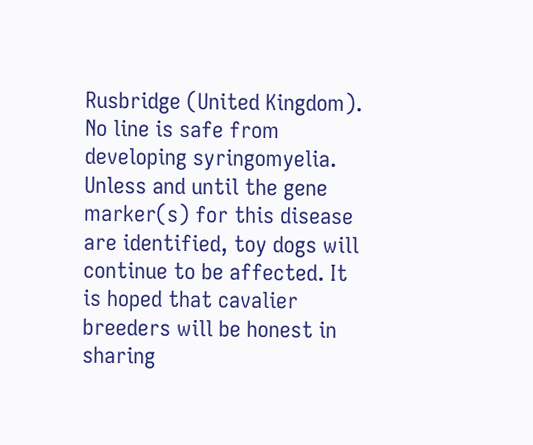Rusbridge (United Kingdom). No line is safe from developing syringomyelia. Unless and until the gene marker(s) for this disease are identified, toy dogs will continue to be affected. It is hoped that cavalier breeders will be honest in sharing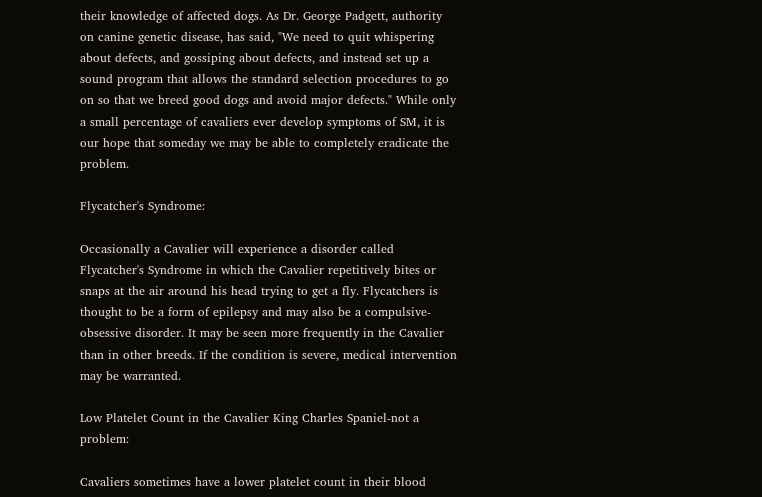their knowledge of affected dogs. As Dr. George Padgett, authority on canine genetic disease, has said, "We need to quit whispering about defects, and gossiping about defects, and instead set up a sound program that allows the standard selection procedures to go on so that we breed good dogs and avoid major defects." While only a small percentage of cavaliers ever develop symptoms of SM, it is our hope that someday we may be able to completely eradicate the problem.

Flycatcher's Syndrome:

Occasionally a Cavalier will experience a disorder called Flycatcher's Syndrome in which the Cavalier repetitively bites or snaps at the air around his head trying to get a fly. Flycatchers is thought to be a form of epilepsy and may also be a compulsive- obsessive disorder. It may be seen more frequently in the Cavalier than in other breeds. If the condition is severe, medical intervention may be warranted.

Low Platelet Count in the Cavalier King Charles Spaniel-not a problem:

Cavaliers sometimes have a lower platelet count in their blood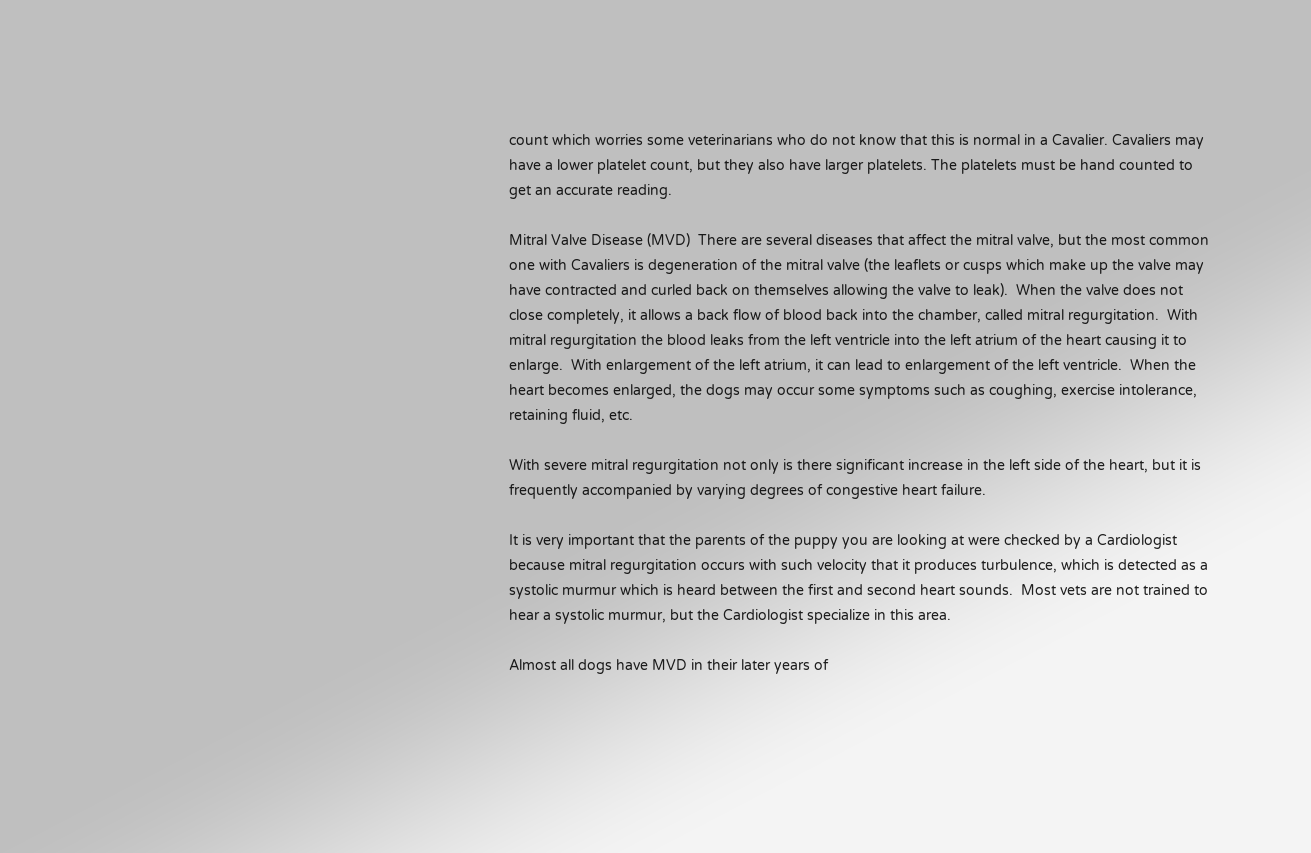count which worries some veterinarians who do not know that this is normal in a Cavalier. Cavaliers may have a lower platelet count, but they also have larger platelets. The platelets must be hand counted to get an accurate reading.

Mitral Valve Disease (MVD)  There are several diseases that affect the mitral valve, but the most common one with Cavaliers is degeneration of the mitral valve (the leaflets or cusps which make up the valve may have contracted and curled back on themselves allowing the valve to leak).  When the valve does not close completely, it allows a back flow of blood back into the chamber, called mitral regurgitation.  With mitral regurgitation the blood leaks from the left ventricle into the left atrium of the heart causing it to enlarge.  With enlargement of the left atrium, it can lead to enlargement of the left ventricle.  When the heart becomes enlarged, the dogs may occur some symptoms such as coughing, exercise intolerance, retaining fluid, etc.

With severe mitral regurgitation not only is there significant increase in the left side of the heart, but it is frequently accompanied by varying degrees of congestive heart failure.

It is very important that the parents of the puppy you are looking at were checked by a Cardiologist because mitral regurgitation occurs with such velocity that it produces turbulence, which is detected as a systolic murmur which is heard between the first and second heart sounds.  Most vets are not trained to hear a systolic murmur, but the Cardiologist specialize in this area.

Almost all dogs have MVD in their later years of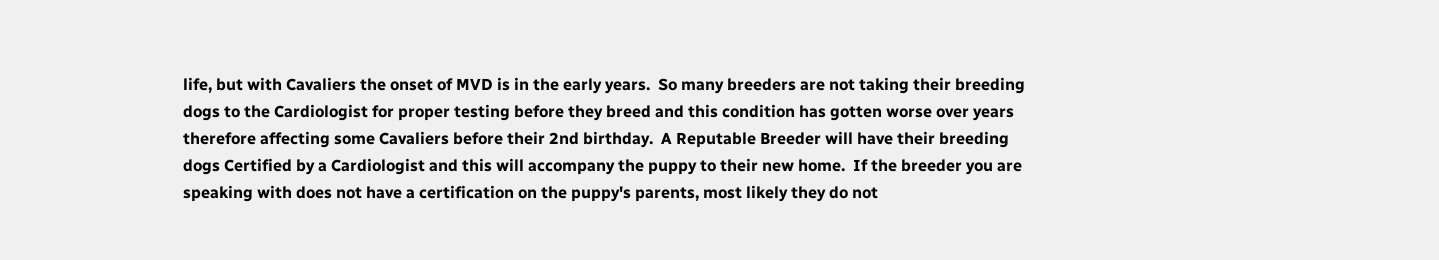life, but with Cavaliers the onset of MVD is in the early years.  So many breeders are not taking their breeding dogs to the Cardiologist for proper testing before they breed and this condition has gotten worse over years therefore affecting some Cavaliers before their 2nd birthday.  A Reputable Breeder will have their breeding dogs Certified by a Cardiologist and this will accompany the puppy to their new home.  If the breeder you are speaking with does not have a certification on the puppy's parents, most likely they do not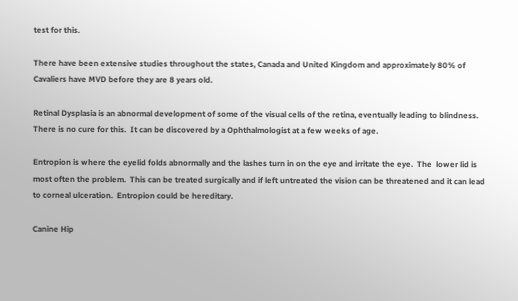test for this.

There have been extensive studies throughout the states, Canada and United Kingdom and approximately 80% of Cavaliers have MVD before they are 8 years old.

Retinal Dysplasia is an abnormal development of some of the visual cells of the retina, eventually leading to blindness.  There is no cure for this.  It can be discovered by a Ophthalmologist at a few weeks of age.

Entropion is where the eyelid folds abnormally and the lashes turn in on the eye and irritate the eye.  The  lower lid is most often the problem.  This can be treated surgically and if left untreated the vision can be threatened and it can lead to corneal ulceration.  Entropion could be hereditary.

Canine Hip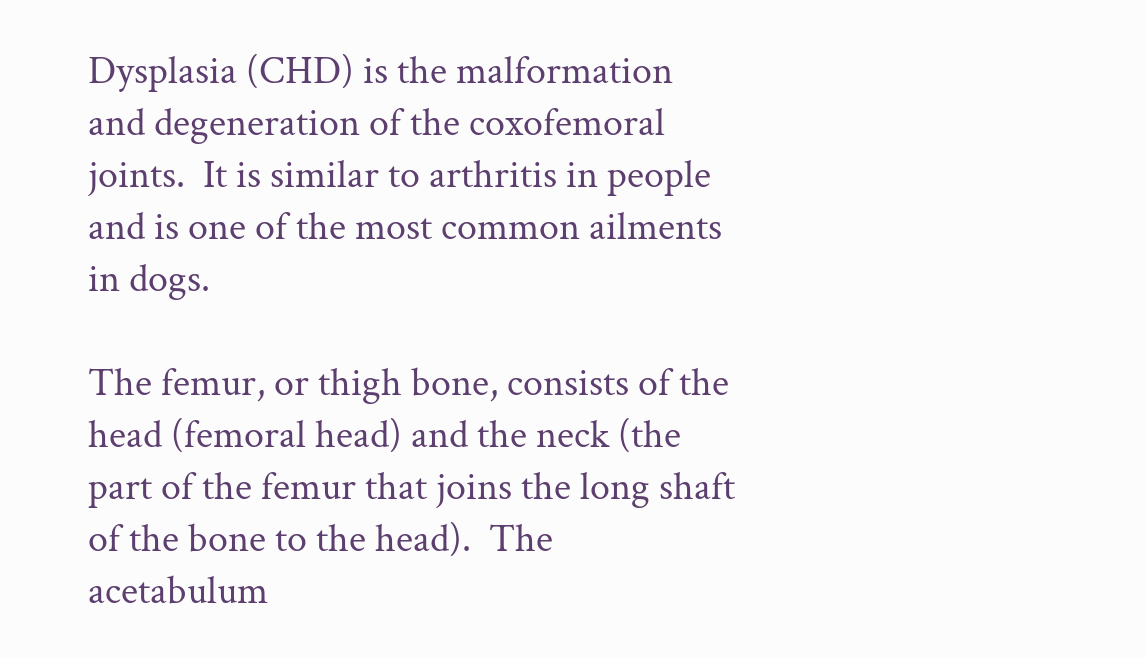Dysplasia (CHD) is the malformation and degeneration of the coxofemoral joints.  It is similar to arthritis in people and is one of the most common ailments in dogs.

The femur, or thigh bone, consists of the head (femoral head) and the neck (the part of the femur that joins the long shaft of the bone to the head).  The acetabulum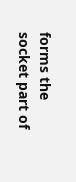forms the socket part of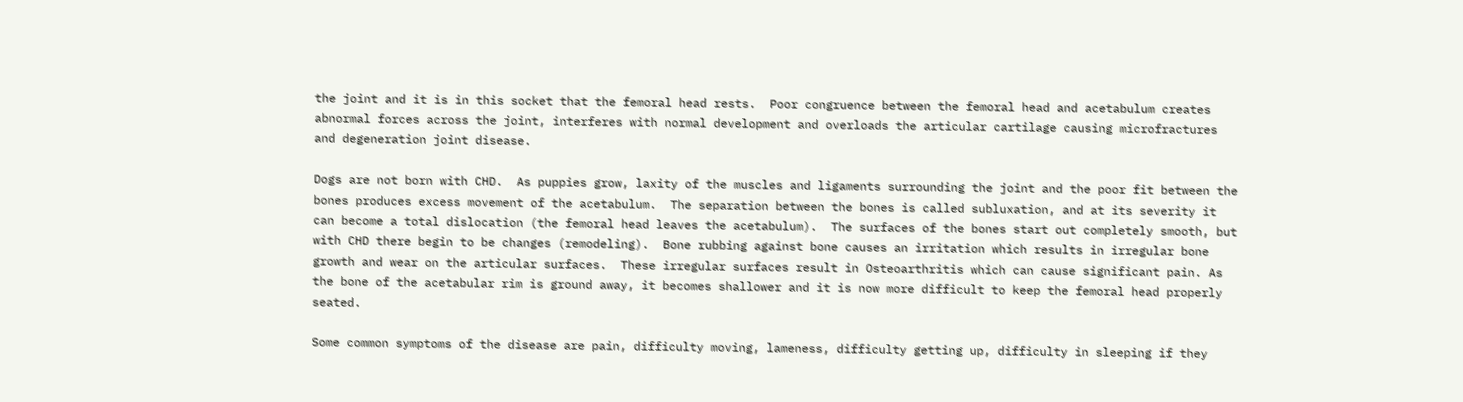the joint and it is in this socket that the femoral head rests.  Poor congruence between the femoral head and acetabulum creates abnormal forces across the joint, interferes with normal development and overloads the articular cartilage causing microfractures and degeneration joint disease.

Dogs are not born with CHD.  As puppies grow, laxity of the muscles and ligaments surrounding the joint and the poor fit between the bones produces excess movement of the acetabulum.  The separation between the bones is called subluxation, and at its severity it can become a total dislocation (the femoral head leaves the acetabulum).  The surfaces of the bones start out completely smooth, but with CHD there begin to be changes (remodeling).  Bone rubbing against bone causes an irritation which results in irregular bone growth and wear on the articular surfaces.  These irregular surfaces result in Osteoarthritis which can cause significant pain. As the bone of the acetabular rim is ground away, it becomes shallower and it is now more difficult to keep the femoral head properly seated.

Some common symptoms of the disease are pain, difficulty moving, lameness, difficulty getting up, difficulty in sleeping if they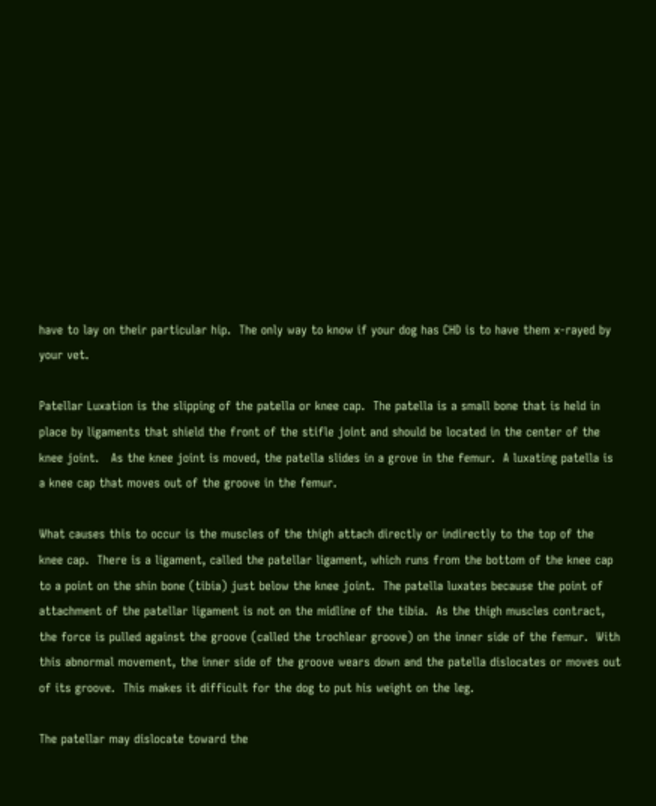have to lay on their particular hip.  The only way to know if your dog has CHD is to have them x-rayed by your vet.

Patellar Luxation is the slipping of the patella or knee cap.  The patella is a small bone that is held in place by ligaments that shield the front of the stifle joint and should be located in the center of the knee joint.   As the knee joint is moved, the patella slides in a grove in the femur.  A luxating patella is a knee cap that moves out of the groove in the femur.

What causes this to occur is the muscles of the thigh attach directly or indirectly to the top of the knee cap.  There is a ligament, called the patellar ligament, which runs from the bottom of the knee cap to a point on the shin bone (tibia) just below the knee joint.  The patella luxates because the point of attachment of the patellar ligament is not on the midline of the tibia.  As the thigh muscles contract, the force is pulled against the groove (called the trochlear groove) on the inner side of the femur.  With this abnormal movement, the inner side of the groove wears down and the patella dislocates or moves out of its groove.  This makes it difficult for the dog to put his weight on the leg.

The patellar may dislocate toward the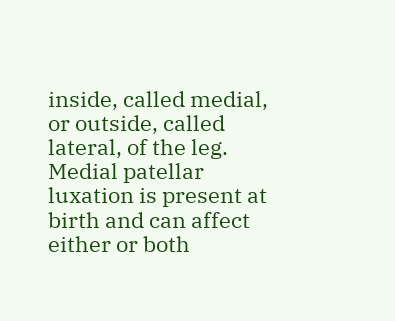inside, called medial, or outside, called lateral, of the leg.  Medial patellar luxation is present at birth and can affect either or both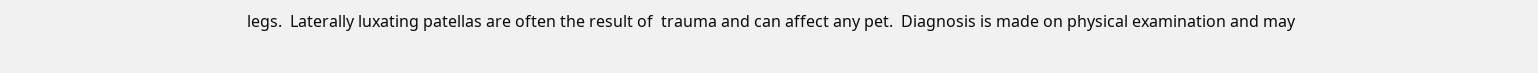legs.  Laterally luxating patellas are often the result of  trauma and can affect any pet.  Diagnosis is made on physical examination and may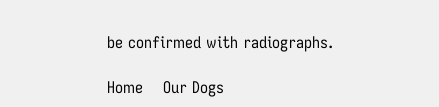be confirmed with radiographs.

Home    Our Dogs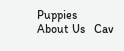Puppies    About Us   Cav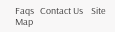Faqs   Contact Us    Site Map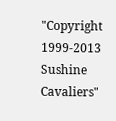"Copyright 1999-2013 Sushine Cavaliers"